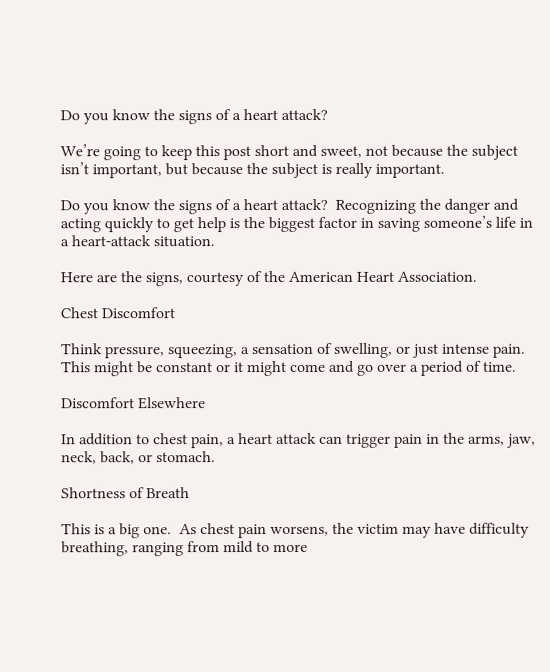Do you know the signs of a heart attack?

We’re going to keep this post short and sweet, not because the subject isn’t important, but because the subject is really important.

Do you know the signs of a heart attack?  Recognizing the danger and acting quickly to get help is the biggest factor in saving someone’s life in a heart-attack situation.

Here are the signs, courtesy of the American Heart Association.

Chest Discomfort

Think pressure, squeezing, a sensation of swelling, or just intense pain.  This might be constant or it might come and go over a period of time.

Discomfort Elsewhere

In addition to chest pain, a heart attack can trigger pain in the arms, jaw, neck, back, or stomach.

Shortness of Breath

This is a big one.  As chest pain worsens, the victim may have difficulty breathing, ranging from mild to more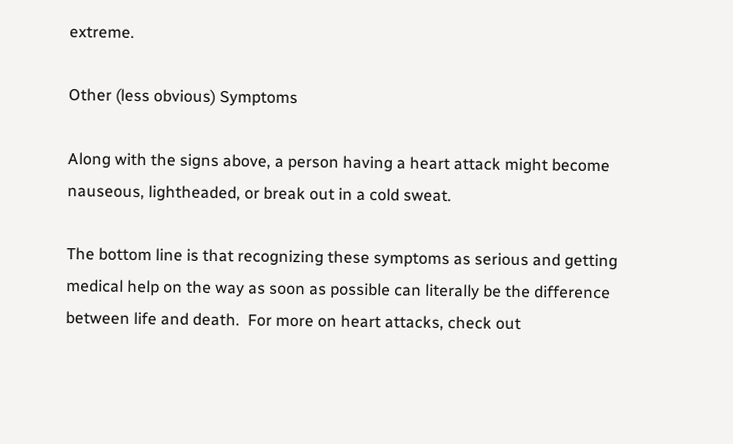extreme.

Other (less obvious) Symptoms

Along with the signs above, a person having a heart attack might become nauseous, lightheaded, or break out in a cold sweat.

The bottom line is that recognizing these symptoms as serious and getting medical help on the way as soon as possible can literally be the difference between life and death.  For more on heart attacks, check out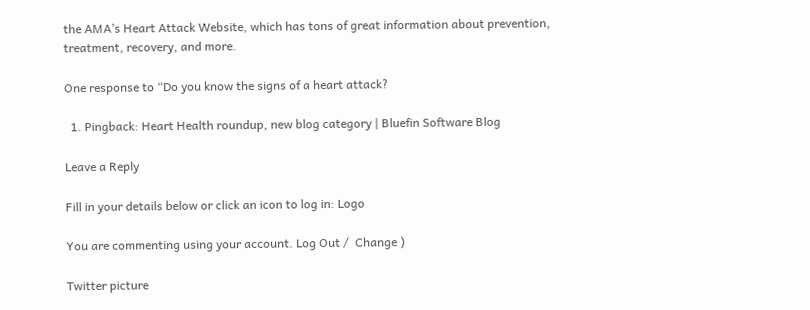the AMA’s Heart Attack Website, which has tons of great information about prevention, treatment, recovery, and more.

One response to “Do you know the signs of a heart attack?

  1. Pingback: Heart Health roundup, new blog category | Bluefin Software Blog

Leave a Reply

Fill in your details below or click an icon to log in: Logo

You are commenting using your account. Log Out /  Change )

Twitter picture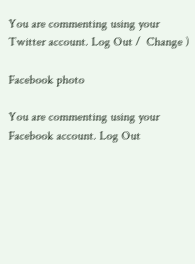You are commenting using your Twitter account. Log Out /  Change )

Facebook photo

You are commenting using your Facebook account. Log Out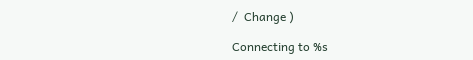/  Change )

Connecting to %s